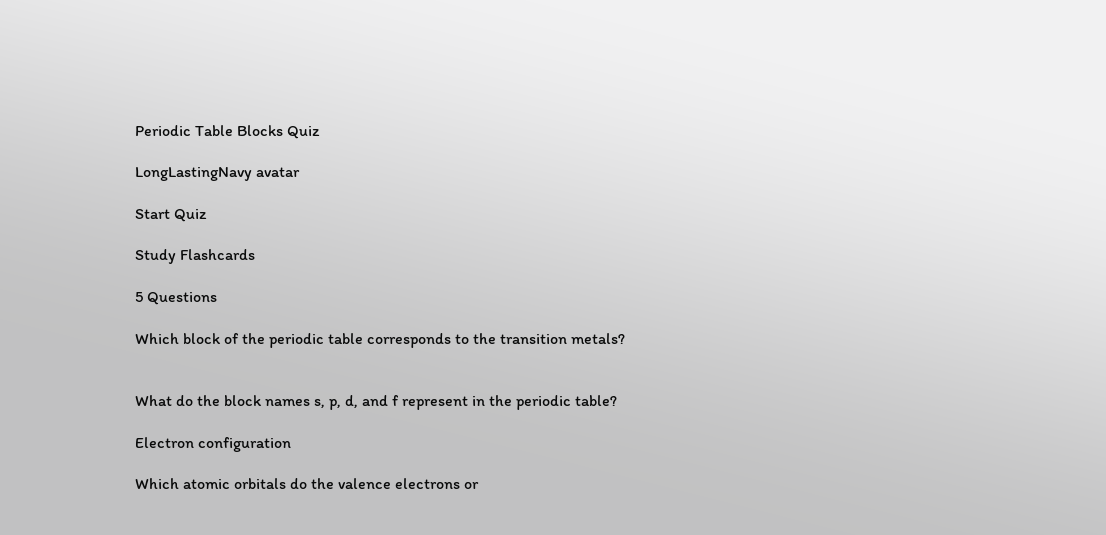Periodic Table Blocks Quiz

LongLastingNavy avatar

Start Quiz

Study Flashcards

5 Questions

Which block of the periodic table corresponds to the transition metals?


What do the block names s, p, d, and f represent in the periodic table?

Electron configuration

Which atomic orbitals do the valence electrons or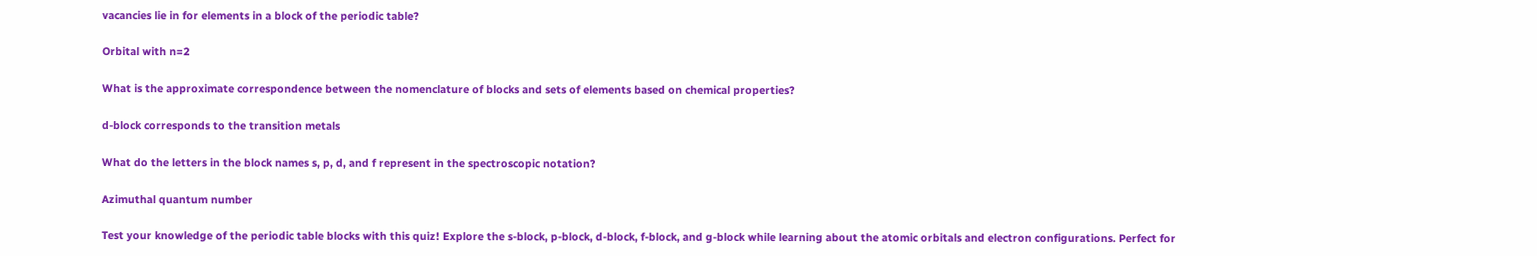vacancies lie in for elements in a block of the periodic table?

Orbital with n=2

What is the approximate correspondence between the nomenclature of blocks and sets of elements based on chemical properties?

d-block corresponds to the transition metals

What do the letters in the block names s, p, d, and f represent in the spectroscopic notation?

Azimuthal quantum number

Test your knowledge of the periodic table blocks with this quiz! Explore the s-block, p-block, d-block, f-block, and g-block while learning about the atomic orbitals and electron configurations. Perfect for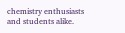chemistry enthusiasts and students alike.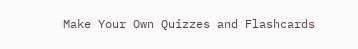Make Your Own Quizzes and Flashcards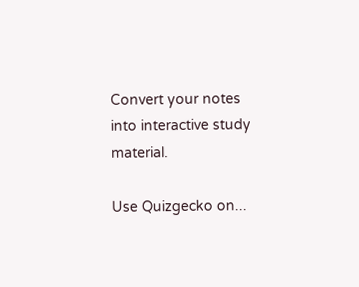Convert your notes into interactive study material.

Use Quizgecko on...